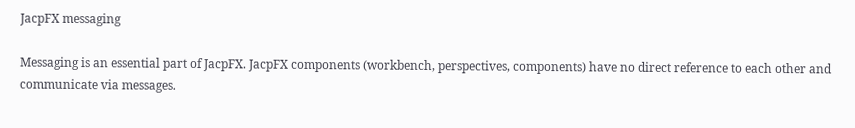JacpFX messaging

Messaging is an essential part of JacpFX. JacpFX components (workbench, perspectives, components) have no direct reference to each other and communicate via messages.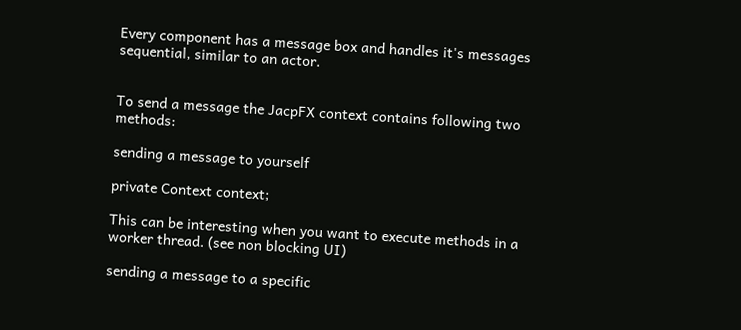Every component has a message box and handles it's messages sequential, similar to an actor.


To send a message the JacpFX context contains following two methods:

sending a message to yourself

private Context context;

This can be interesting when you want to execute methods in a worker thread. (see non blocking UI)

sending a message to a specific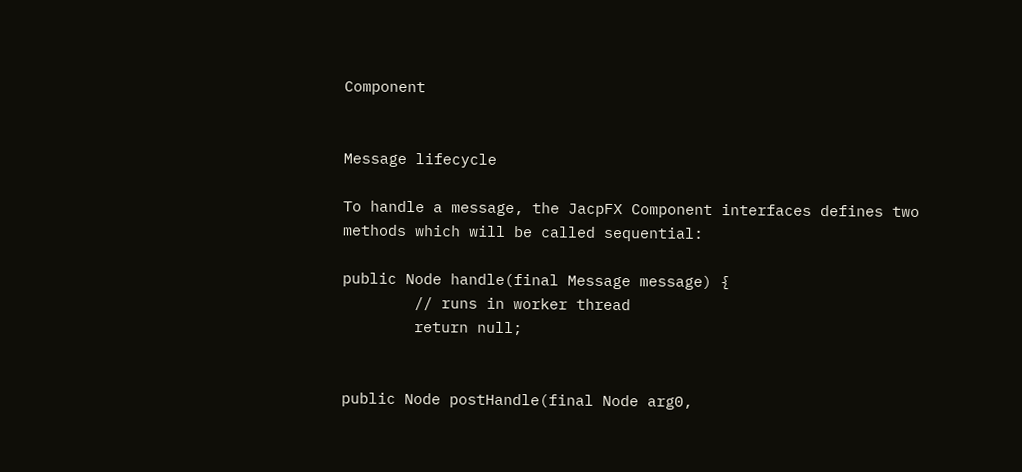Component


Message lifecycle

To handle a message, the JacpFX Component interfaces defines two methods which will be called sequential:

public Node handle(final Message message) {
        // runs in worker thread
        return null;


public Node postHandle(final Node arg0,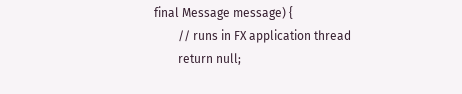final Message message) {
        // runs in FX application thread
        return null;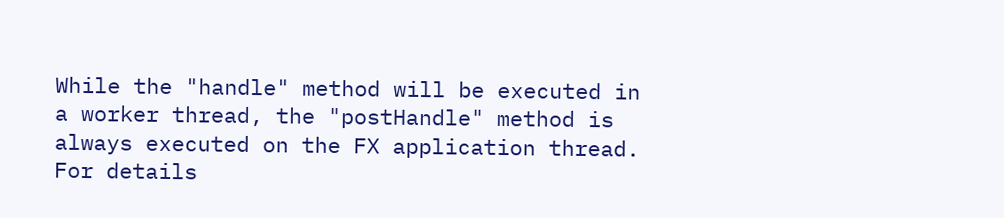While the "handle" method will be executed in a worker thread, the "postHandle" method is always executed on the FX application thread. For details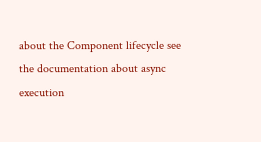about the Component lifecycle see the documentation about async execution